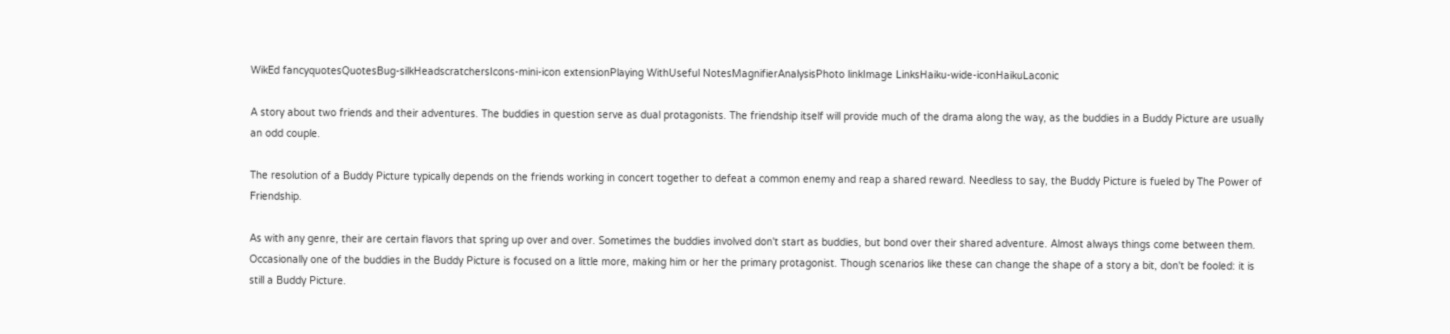WikEd fancyquotesQuotesBug-silkHeadscratchersIcons-mini-icon extensionPlaying WithUseful NotesMagnifierAnalysisPhoto linkImage LinksHaiku-wide-iconHaikuLaconic

A story about two friends and their adventures. The buddies in question serve as dual protagonists. The friendship itself will provide much of the drama along the way, as the buddies in a Buddy Picture are usually an odd couple.

The resolution of a Buddy Picture typically depends on the friends working in concert together to defeat a common enemy and reap a shared reward. Needless to say, the Buddy Picture is fueled by The Power of Friendship.

As with any genre, their are certain flavors that spring up over and over. Sometimes the buddies involved don't start as buddies, but bond over their shared adventure. Almost always things come between them. Occasionally one of the buddies in the Buddy Picture is focused on a little more, making him or her the primary protagonist. Though scenarios like these can change the shape of a story a bit, don't be fooled: it is still a Buddy Picture.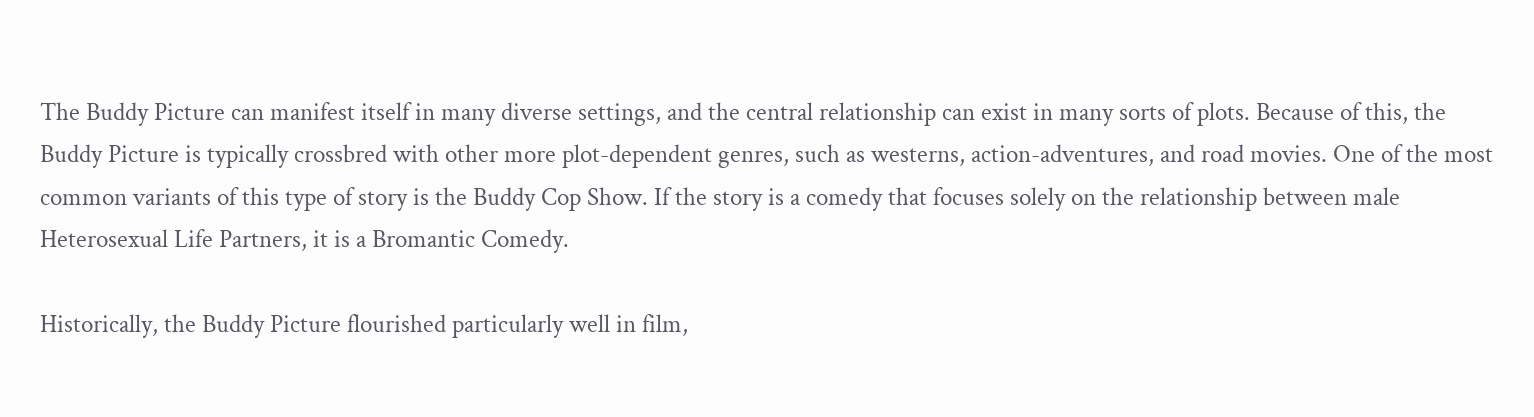The Buddy Picture can manifest itself in many diverse settings, and the central relationship can exist in many sorts of plots. Because of this, the Buddy Picture is typically crossbred with other more plot-dependent genres, such as westerns, action-adventures, and road movies. One of the most common variants of this type of story is the Buddy Cop Show. If the story is a comedy that focuses solely on the relationship between male Heterosexual Life Partners, it is a Bromantic Comedy.

Historically, the Buddy Picture flourished particularly well in film,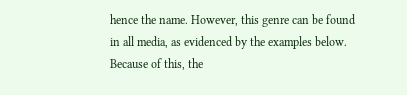hence the name. However, this genre can be found in all media, as evidenced by the examples below. Because of this, the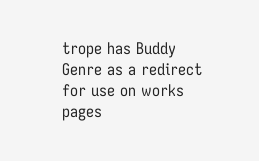trope has Buddy Genre as a redirect for use on works pages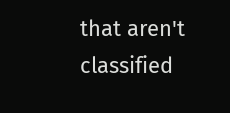that aren't classified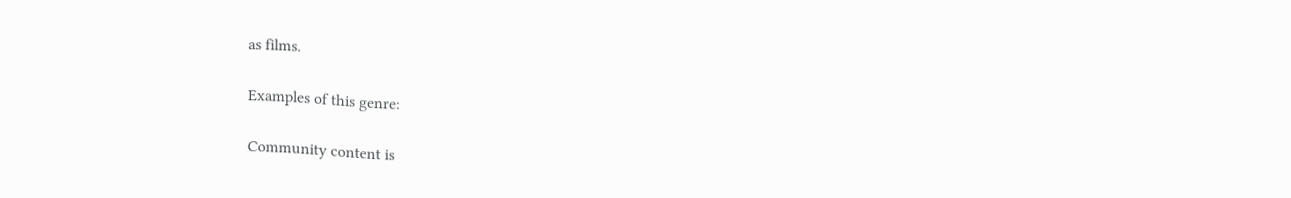as films.

Examples of this genre:

Community content is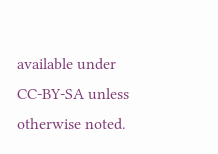available under CC-BY-SA unless otherwise noted.